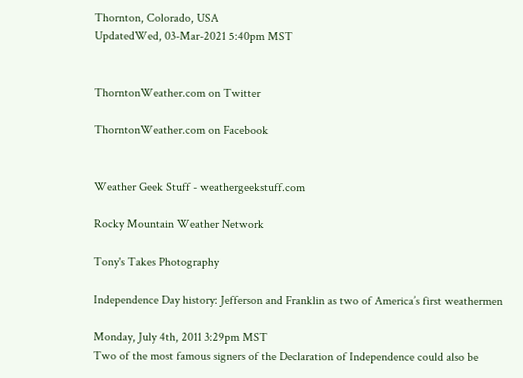Thornton, Colorado, USA
UpdatedWed, 03-Mar-2021 5:40pm MST


ThorntonWeather.com on Twitter

ThorntonWeather.com on Facebook


Weather Geek Stuff - weathergeekstuff.com

Rocky Mountain Weather Network

Tony's Takes Photography

Independence Day history: Jefferson and Franklin as two of America’s first weathermen

Monday, July 4th, 2011 3:29pm MST
Two of the most famous signers of the Declaration of Independence could also be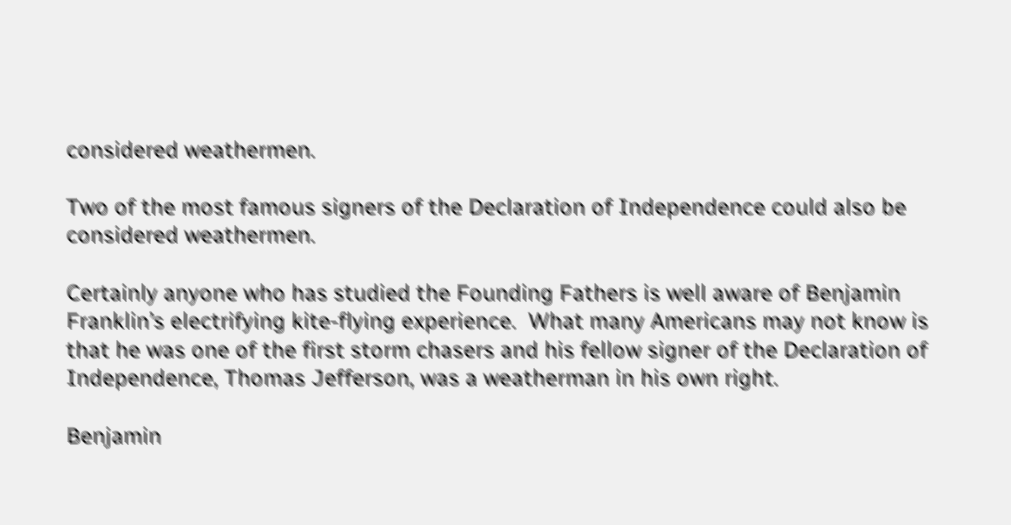considered weathermen.

Two of the most famous signers of the Declaration of Independence could also be considered weathermen.

Certainly anyone who has studied the Founding Fathers is well aware of Benjamin Franklin’s electrifying kite-flying experience.  What many Americans may not know is that he was one of the first storm chasers and his fellow signer of the Declaration of Independence, Thomas Jefferson, was a weatherman in his own right.

Benjamin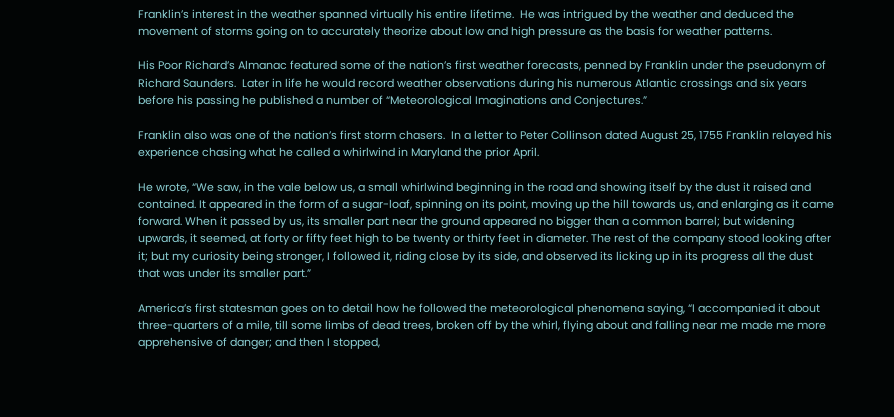Franklin’s interest in the weather spanned virtually his entire lifetime.  He was intrigued by the weather and deduced the movement of storms going on to accurately theorize about low and high pressure as the basis for weather patterns.

His Poor Richard’s Almanac featured some of the nation’s first weather forecasts, penned by Franklin under the pseudonym of Richard Saunders.  Later in life he would record weather observations during his numerous Atlantic crossings and six years before his passing he published a number of “Meteorological Imaginations and Conjectures.”

Franklin also was one of the nation’s first storm chasers.  In a letter to Peter Collinson dated August 25, 1755 Franklin relayed his experience chasing what he called a whirlwind in Maryland the prior April.

He wrote, “We saw, in the vale below us, a small whirlwind beginning in the road and showing itself by the dust it raised and contained. It appeared in the form of a sugar-loaf, spinning on its point, moving up the hill towards us, and enlarging as it came forward. When it passed by us, its smaller part near the ground appeared no bigger than a common barrel; but widening upwards, it seemed, at forty or fifty feet high to be twenty or thirty feet in diameter. The rest of the company stood looking after it; but my curiosity being stronger, I followed it, riding close by its side, and observed its licking up in its progress all the dust that was under its smaller part.”

America’s first statesman goes on to detail how he followed the meteorological phenomena saying, “I accompanied it about three-quarters of a mile, till some limbs of dead trees, broken off by the whirl, flying about and falling near me made me more apprehensive of danger; and then I stopped,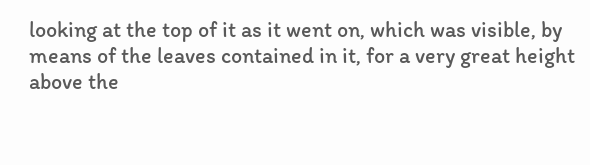looking at the top of it as it went on, which was visible, by means of the leaves contained in it, for a very great height above the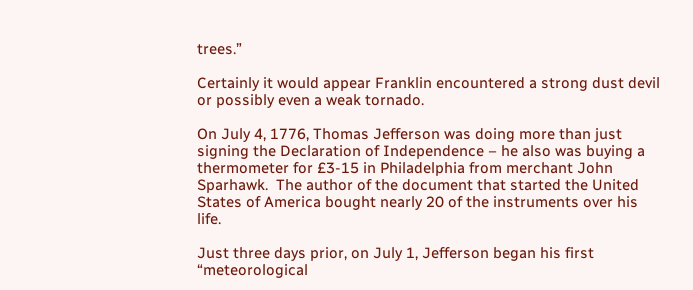trees.”

Certainly it would appear Franklin encountered a strong dust devil or possibly even a weak tornado.

On July 4, 1776, Thomas Jefferson was doing more than just signing the Declaration of Independence – he also was buying a thermometer for £3-15 in Philadelphia from merchant John Sparhawk.  The author of the document that started the United States of America bought nearly 20 of the instruments over his life.

Just three days prior, on July 1, Jefferson began his first “meteorological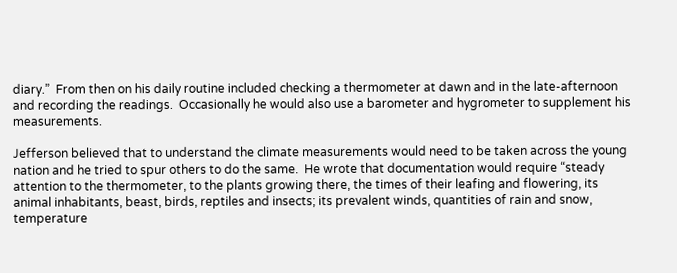diary.”  From then on his daily routine included checking a thermometer at dawn and in the late-afternoon and recording the readings.  Occasionally he would also use a barometer and hygrometer to supplement his measurements.

Jefferson believed that to understand the climate measurements would need to be taken across the young nation and he tried to spur others to do the same.  He wrote that documentation would require “steady attention to the thermometer, to the plants growing there, the times of their leafing and flowering, its animal inhabitants, beast, birds, reptiles and insects; its prevalent winds, quantities of rain and snow, temperature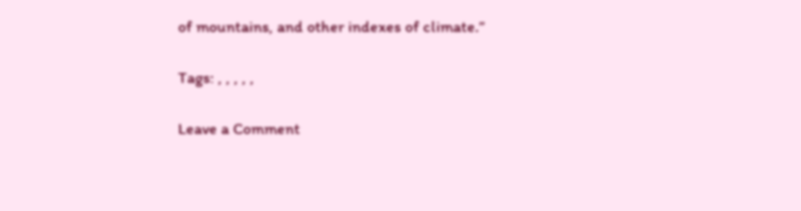of mountains, and other indexes of climate.”

Tags: , , , , ,

Leave a Comment